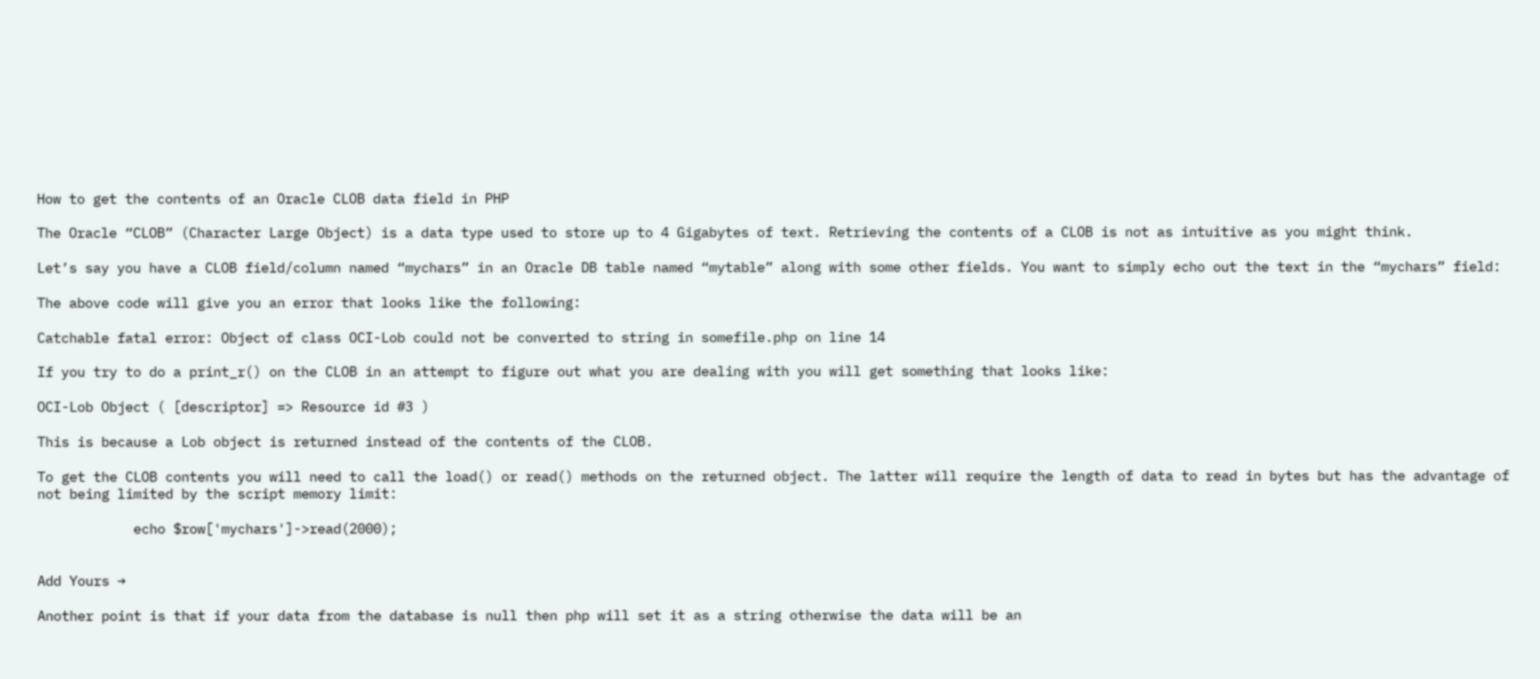How to get the contents of an Oracle CLOB data field in PHP

The Oracle “CLOB” (Character Large Object) is a data type used to store up to 4 Gigabytes of text. Retrieving the contents of a CLOB is not as intuitive as you might think.

Let’s say you have a CLOB field/column named “mychars” in an Oracle DB table named “mytable” along with some other fields. You want to simply echo out the text in the “mychars” field:

The above code will give you an error that looks like the following:

Catchable fatal error: Object of class OCI-Lob could not be converted to string in somefile.php on line 14

If you try to do a print_r() on the CLOB in an attempt to figure out what you are dealing with you will get something that looks like:

OCI-Lob Object ( [descriptor] => Resource id #3 )

This is because a Lob object is returned instead of the contents of the CLOB.

To get the CLOB contents you will need to call the load() or read() methods on the returned object. The latter will require the length of data to read in bytes but has the advantage of not being limited by the script memory limit:

            echo $row['mychars']->read(2000);


Add Yours →

Another point is that if your data from the database is null then php will set it as a string otherwise the data will be an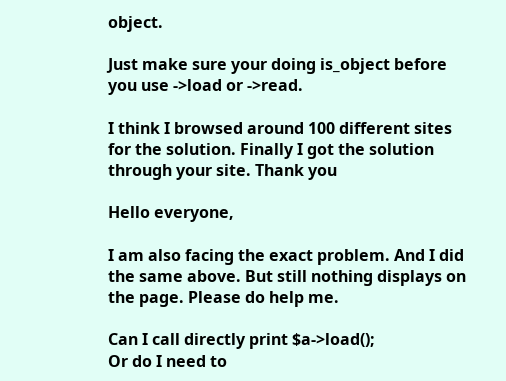object.

Just make sure your doing is_object before you use ->load or ->read.

I think I browsed around 100 different sites for the solution. Finally I got the solution through your site. Thank you

Hello everyone,

I am also facing the exact problem. And I did the same above. But still nothing displays on the page. Please do help me.

Can I call directly print $a->load();
Or do I need to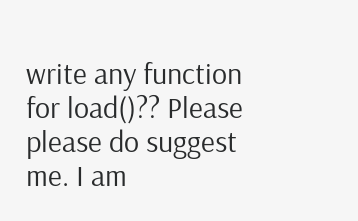write any function for load()?? Please please do suggest me. I am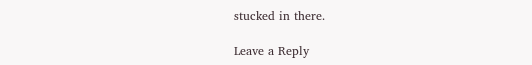stucked in there.

Leave a Reply